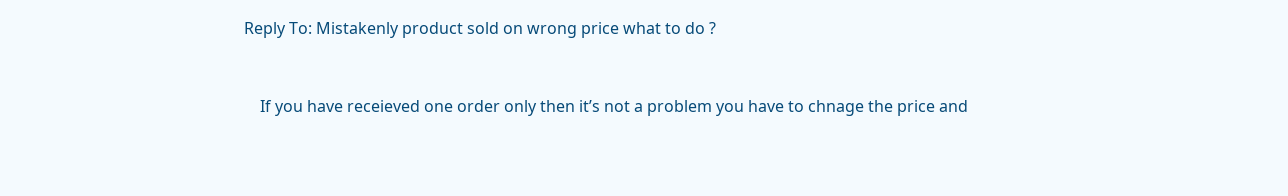Reply To: Mistakenly product sold on wrong price what to do ?


    If you have receieved one order only then it’s not a problem you have to chnage the price and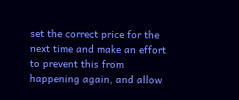set the correct price for the next time and make an effort to prevent this from happening again, and allow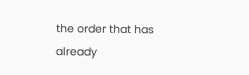the order that has already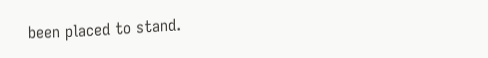been placed to stand.